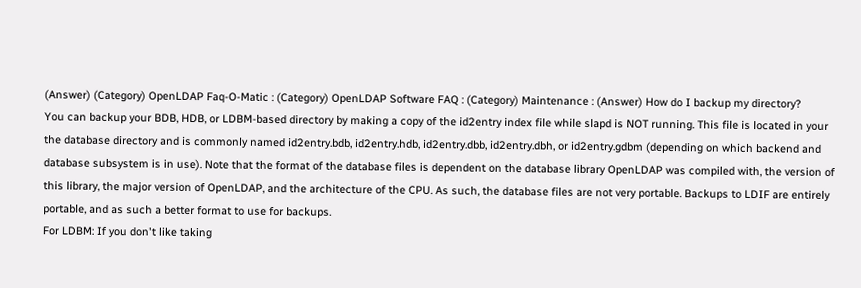(Answer) (Category) OpenLDAP Faq-O-Matic : (Category) OpenLDAP Software FAQ : (Category) Maintenance : (Answer) How do I backup my directory?
You can backup your BDB, HDB, or LDBM-based directory by making a copy of the id2entry index file while slapd is NOT running. This file is located in your the database directory and is commonly named id2entry.bdb, id2entry.hdb, id2entry.dbb, id2entry.dbh, or id2entry.gdbm (depending on which backend and database subsystem is in use). Note that the format of the database files is dependent on the database library OpenLDAP was compiled with, the version of this library, the major version of OpenLDAP, and the architecture of the CPU. As such, the database files are not very portable. Backups to LDIF are entirely portable, and as such a better format to use for backups.
For LDBM: If you don't like taking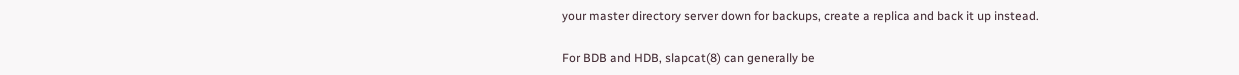your master directory server down for backups, create a replica and back it up instead.

For BDB and HDB, slapcat(8) can generally be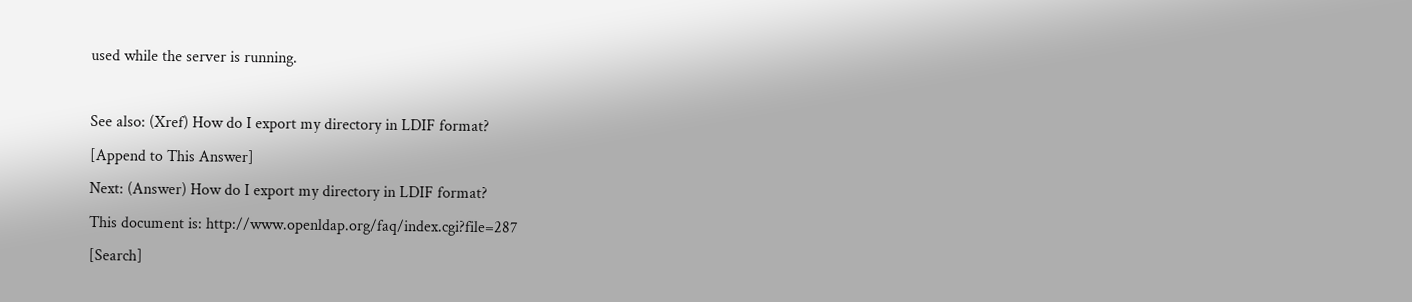used while the server is running.

See also: (Xref) How do I export my directory in LDIF format?
[Append to This Answer]
Next: (Answer) How do I export my directory in LDIF format?
This document is: http://www.openldap.org/faq/index.cgi?file=287
[Search]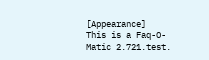[Appearance]
This is a Faq-O-Matic 2.721.test.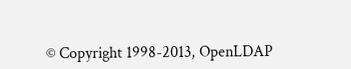© Copyright 1998-2013, OpenLDAP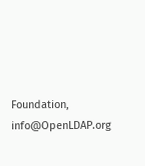Foundation, info@OpenLDAP.org